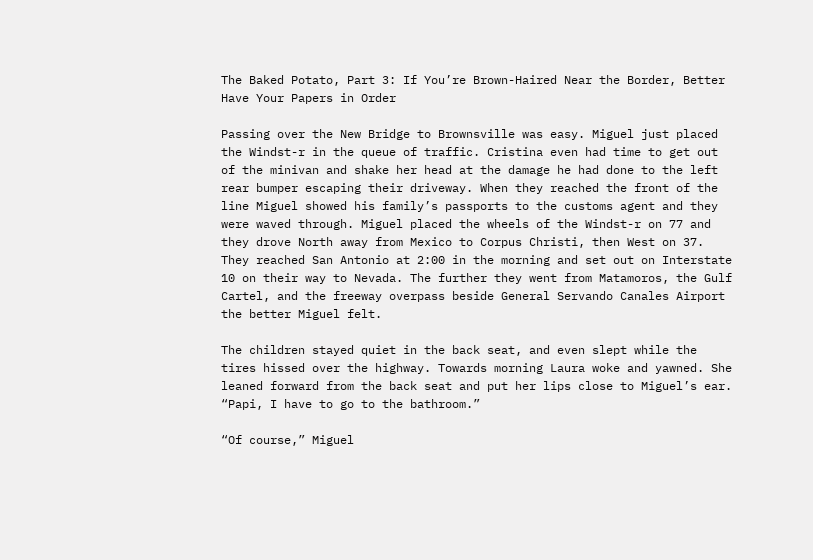The Baked Potato, Part 3: If You’re Brown-Haired Near the Border, Better Have Your Papers in Order

Passing over the New Bridge to Brownsville was easy. Miguel just placed the Windst-r in the queue of traffic. Cristina even had time to get out of the minivan and shake her head at the damage he had done to the left rear bumper escaping their driveway. When they reached the front of the line Miguel showed his family’s passports to the customs agent and they were waved through. Miguel placed the wheels of the Windst-r on 77 and they drove North away from Mexico to Corpus Christi, then West on 37. They reached San Antonio at 2:00 in the morning and set out on Interstate 10 on their way to Nevada. The further they went from Matamoros, the Gulf Cartel, and the freeway overpass beside General Servando Canales Airport the better Miguel felt.

The children stayed quiet in the back seat, and even slept while the tires hissed over the highway. Towards morning Laura woke and yawned. She leaned forward from the back seat and put her lips close to Miguel’s ear. “Papi, I have to go to the bathroom.”

“Of course,” Miguel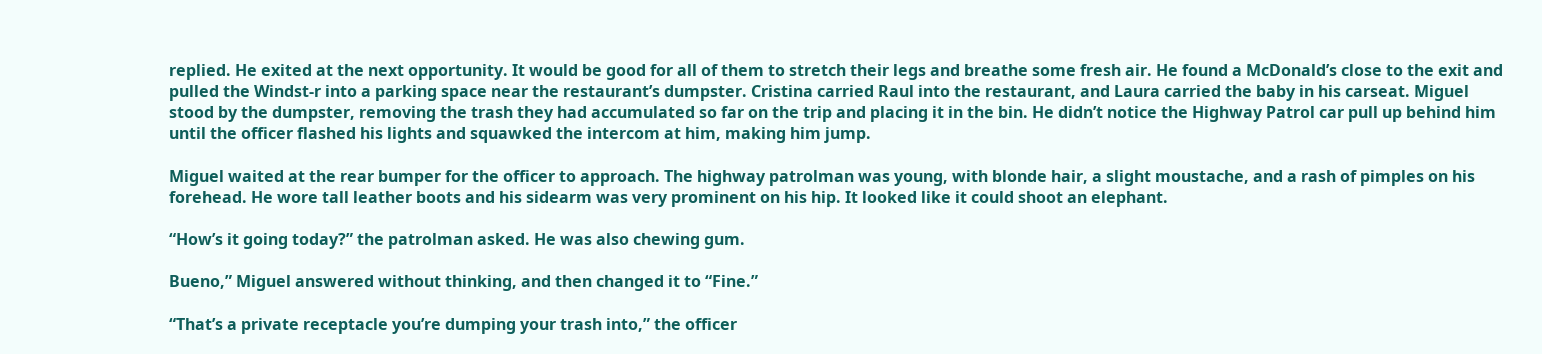replied. He exited at the next opportunity. It would be good for all of them to stretch their legs and breathe some fresh air. He found a McDonald’s close to the exit and pulled the Windst-r into a parking space near the restaurant’s dumpster. Cristina carried Raul into the restaurant, and Laura carried the baby in his carseat. Miguel stood by the dumpster, removing the trash they had accumulated so far on the trip and placing it in the bin. He didn’t notice the Highway Patrol car pull up behind him until the officer flashed his lights and squawked the intercom at him, making him jump.

Miguel waited at the rear bumper for the officer to approach. The highway patrolman was young, with blonde hair, a slight moustache, and a rash of pimples on his forehead. He wore tall leather boots and his sidearm was very prominent on his hip. It looked like it could shoot an elephant.

“How’s it going today?” the patrolman asked. He was also chewing gum.

Bueno,” Miguel answered without thinking, and then changed it to “Fine.”

“That’s a private receptacle you’re dumping your trash into,” the officer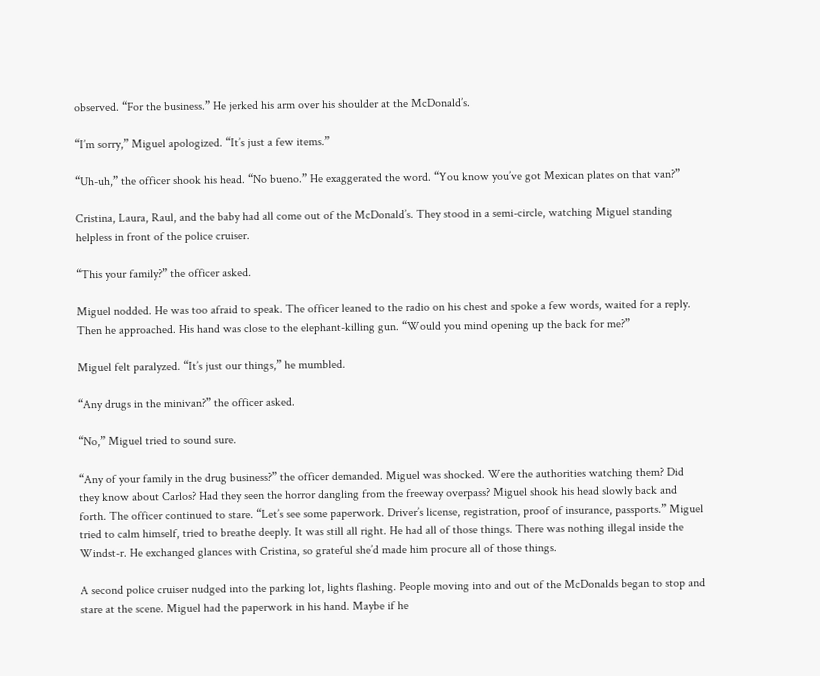observed. “For the business.” He jerked his arm over his shoulder at the McDonald’s.

“I’m sorry,” Miguel apologized. “It’s just a few items.”

“Uh-uh,” the officer shook his head. “No bueno.” He exaggerated the word. “You know you’ve got Mexican plates on that van?”

Cristina, Laura, Raul, and the baby had all come out of the McDonald’s. They stood in a semi-circle, watching Miguel standing helpless in front of the police cruiser.

“This your family?” the officer asked.

Miguel nodded. He was too afraid to speak. The officer leaned to the radio on his chest and spoke a few words, waited for a reply. Then he approached. His hand was close to the elephant-killing gun. “Would you mind opening up the back for me?”

Miguel felt paralyzed. “It’s just our things,” he mumbled.

“Any drugs in the minivan?” the officer asked.

“No,” Miguel tried to sound sure.

“Any of your family in the drug business?” the officer demanded. Miguel was shocked. Were the authorities watching them? Did they know about Carlos? Had they seen the horror dangling from the freeway overpass? Miguel shook his head slowly back and forth. The officer continued to stare. “Let’s see some paperwork. Driver’s license, registration, proof of insurance, passports.” Miguel tried to calm himself, tried to breathe deeply. It was still all right. He had all of those things. There was nothing illegal inside the Windst-r. He exchanged glances with Cristina, so grateful she’d made him procure all of those things.

A second police cruiser nudged into the parking lot, lights flashing. People moving into and out of the McDonalds began to stop and stare at the scene. Miguel had the paperwork in his hand. Maybe if he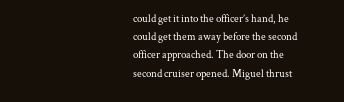could get it into the officer’s hand, he could get them away before the second officer approached. The door on the second cruiser opened. Miguel thrust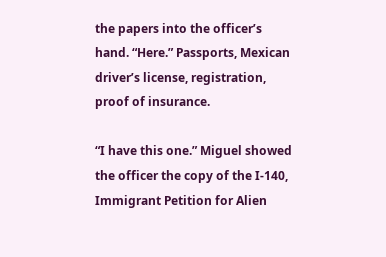the papers into the officer’s hand. “Here.” Passports, Mexican driver’s license, registration, proof of insurance.

“I have this one.” Miguel showed the officer the copy of the I-140, Immigrant Petition for Alien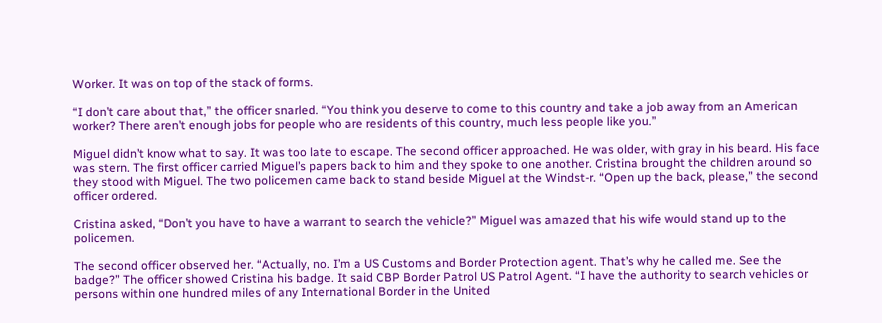Worker. It was on top of the stack of forms.

“I don’t care about that,” the officer snarled. “You think you deserve to come to this country and take a job away from an American worker? There aren’t enough jobs for people who are residents of this country, much less people like you.”

Miguel didn’t know what to say. It was too late to escape. The second officer approached. He was older, with gray in his beard. His face was stern. The first officer carried Miguel’s papers back to him and they spoke to one another. Cristina brought the children around so they stood with Miguel. The two policemen came back to stand beside Miguel at the Windst-r. “Open up the back, please,” the second officer ordered.

Cristina asked, “Don’t you have to have a warrant to search the vehicle?” Miguel was amazed that his wife would stand up to the policemen.

The second officer observed her. “Actually, no. I’m a US Customs and Border Protection agent. That’s why he called me. See the badge?” The officer showed Cristina his badge. It said CBP Border Patrol US Patrol Agent. “I have the authority to search vehicles or persons within one hundred miles of any International Border in the United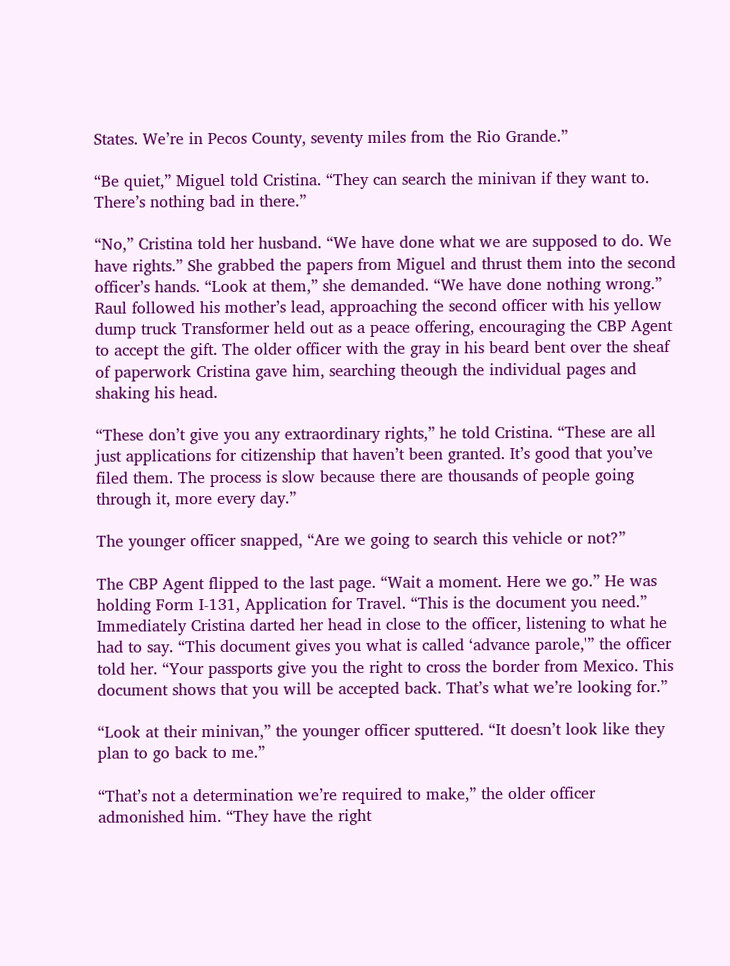States. We’re in Pecos County, seventy miles from the Rio Grande.”

“Be quiet,” Miguel told Cristina. “They can search the minivan if they want to. There’s nothing bad in there.”

“No,” Cristina told her husband. “We have done what we are supposed to do. We have rights.” She grabbed the papers from Miguel and thrust them into the second officer’s hands. “Look at them,” she demanded. “We have done nothing wrong.” Raul followed his mother’s lead, approaching the second officer with his yellow dump truck Transformer held out as a peace offering, encouraging the CBP Agent to accept the gift. The older officer with the gray in his beard bent over the sheaf of paperwork Cristina gave him, searching theough the individual pages and shaking his head.

“These don’t give you any extraordinary rights,” he told Cristina. “These are all just applications for citizenship that haven’t been granted. It’s good that you’ve filed them. The process is slow because there are thousands of people going through it, more every day.”

The younger officer snapped, “Are we going to search this vehicle or not?”

The CBP Agent flipped to the last page. “Wait a moment. Here we go.” He was holding Form I-131, Application for Travel. “This is the document you need.” Immediately Cristina darted her head in close to the officer, listening to what he had to say. “This document gives you what is called ‘advance parole,'” the officer told her. “Your passports give you the right to cross the border from Mexico. This document shows that you will be accepted back. That’s what we’re looking for.”

“Look at their minivan,” the younger officer sputtered. “It doesn’t look like they plan to go back to me.”

“That’s not a determination we’re required to make,” the older officer admonished him. “They have the right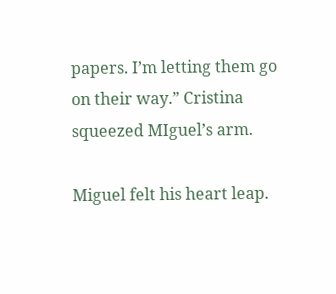papers. I’m letting them go on their way.” Cristina squeezed MIguel’s arm.

Miguel felt his heart leap.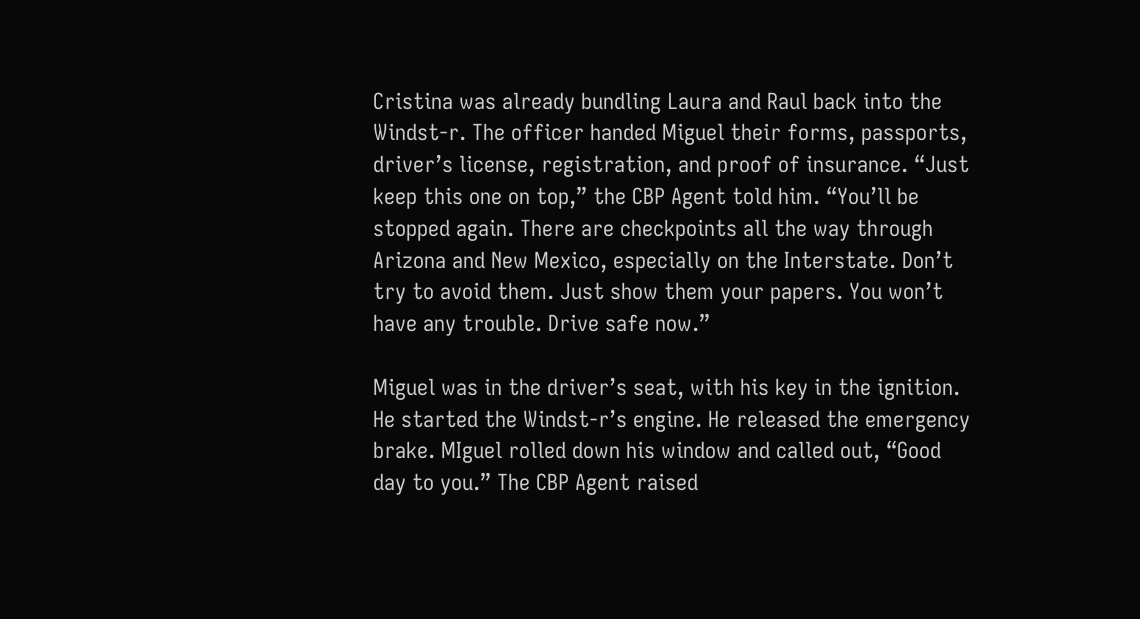Cristina was already bundling Laura and Raul back into the Windst-r. The officer handed Miguel their forms, passports, driver’s license, registration, and proof of insurance. “Just keep this one on top,” the CBP Agent told him. “You’ll be stopped again. There are checkpoints all the way through Arizona and New Mexico, especially on the Interstate. Don’t try to avoid them. Just show them your papers. You won’t have any trouble. Drive safe now.”

Miguel was in the driver’s seat, with his key in the ignition. He started the Windst-r’s engine. He released the emergency brake. MIguel rolled down his window and called out, “Good day to you.” The CBP Agent raised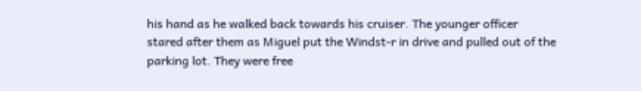his hand as he walked back towards his cruiser. The younger officer stared after them as Miguel put the Windst-r in drive and pulled out of the parking lot. They were free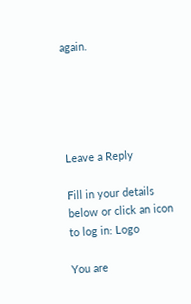again.





Leave a Reply

Fill in your details below or click an icon to log in: Logo

You are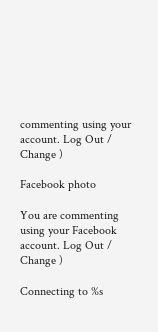commenting using your account. Log Out /  Change )

Facebook photo

You are commenting using your Facebook account. Log Out /  Change )

Connecting to %s